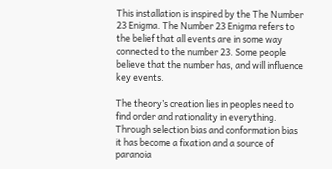This installation is inspired by the The Number 23 Enigma. The Number 23 Enigma refers to the belief that all events are in some way connected to the number 23. Some people believe that the number has, and will influence key events.

The theory’s creation lies in peoples need to find order and rationality in everything. Through selection bias and conformation bias it has become a fixation and a source of paranoia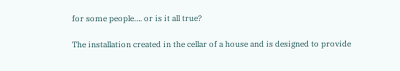for some people…. or is it all true?

The installation created in the cellar of a house and is designed to provide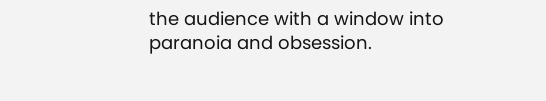the audience with a window into paranoia and obsession.